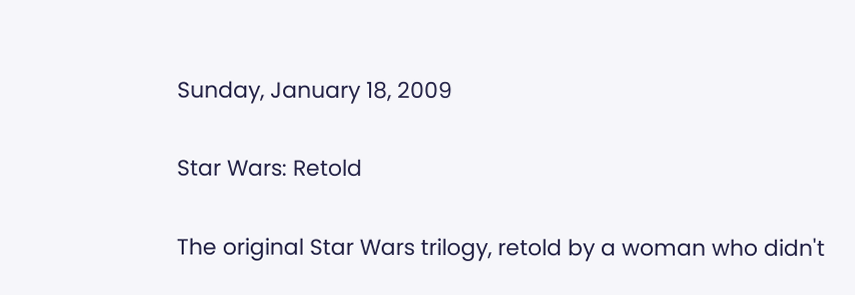Sunday, January 18, 2009

Star Wars: Retold

The original Star Wars trilogy, retold by a woman who didn't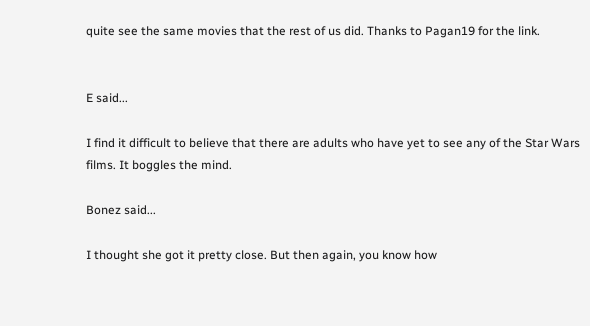quite see the same movies that the rest of us did. Thanks to Pagan19 for the link.


E said...

I find it difficult to believe that there are adults who have yet to see any of the Star Wars films. It boggles the mind.

Bonez said...

I thought she got it pretty close. But then again, you know how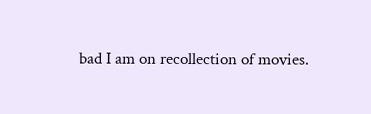bad I am on recollection of movies.